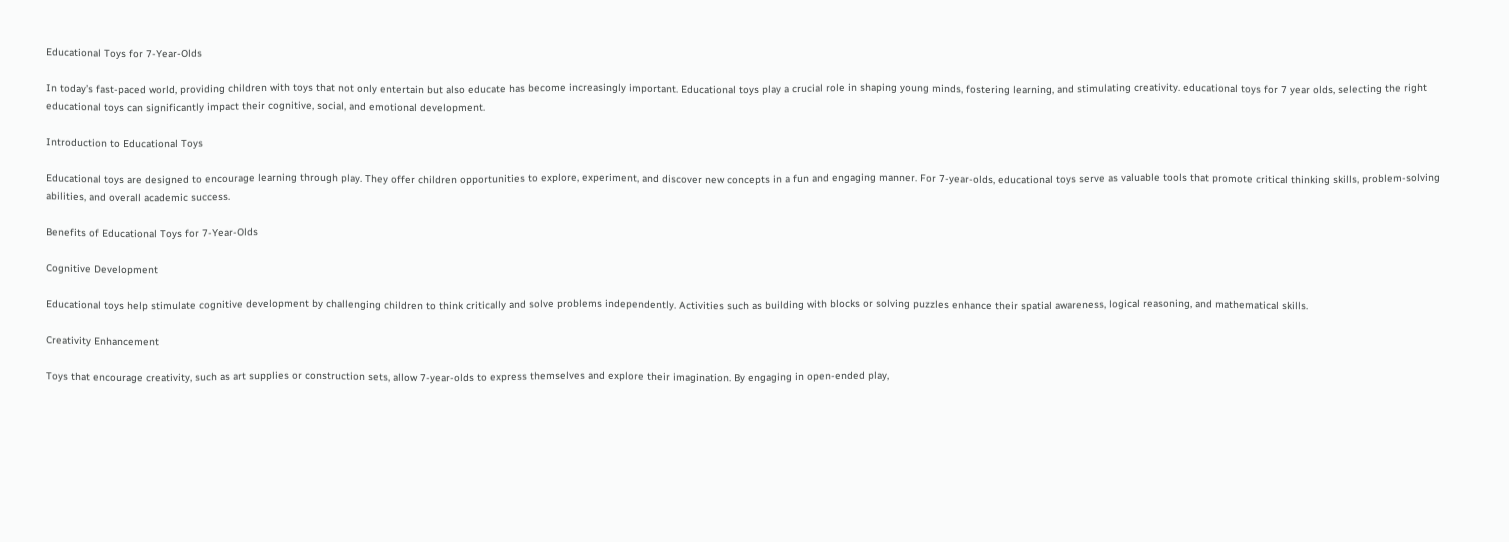Educational Toys for 7-Year-Olds

In today’s fast-paced world, providing children with toys that not only entertain but also educate has become increasingly important. Educational toys play a crucial role in shaping young minds, fostering learning, and stimulating creativity. educational toys for 7 year olds, selecting the right educational toys can significantly impact their cognitive, social, and emotional development.

Introduction to Educational Toys

Educational toys are designed to encourage learning through play. They offer children opportunities to explore, experiment, and discover new concepts in a fun and engaging manner. For 7-year-olds, educational toys serve as valuable tools that promote critical thinking skills, problem-solving abilities, and overall academic success.

Benefits of Educational Toys for 7-Year-Olds

Cognitive Development

Educational toys help stimulate cognitive development by challenging children to think critically and solve problems independently. Activities such as building with blocks or solving puzzles enhance their spatial awareness, logical reasoning, and mathematical skills.

Creativity Enhancement

Toys that encourage creativity, such as art supplies or construction sets, allow 7-year-olds to express themselves and explore their imagination. By engaging in open-ended play,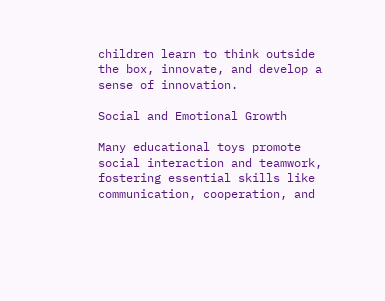children learn to think outside the box, innovate, and develop a sense of innovation.

Social and Emotional Growth

Many educational toys promote social interaction and teamwork, fostering essential skills like communication, cooperation, and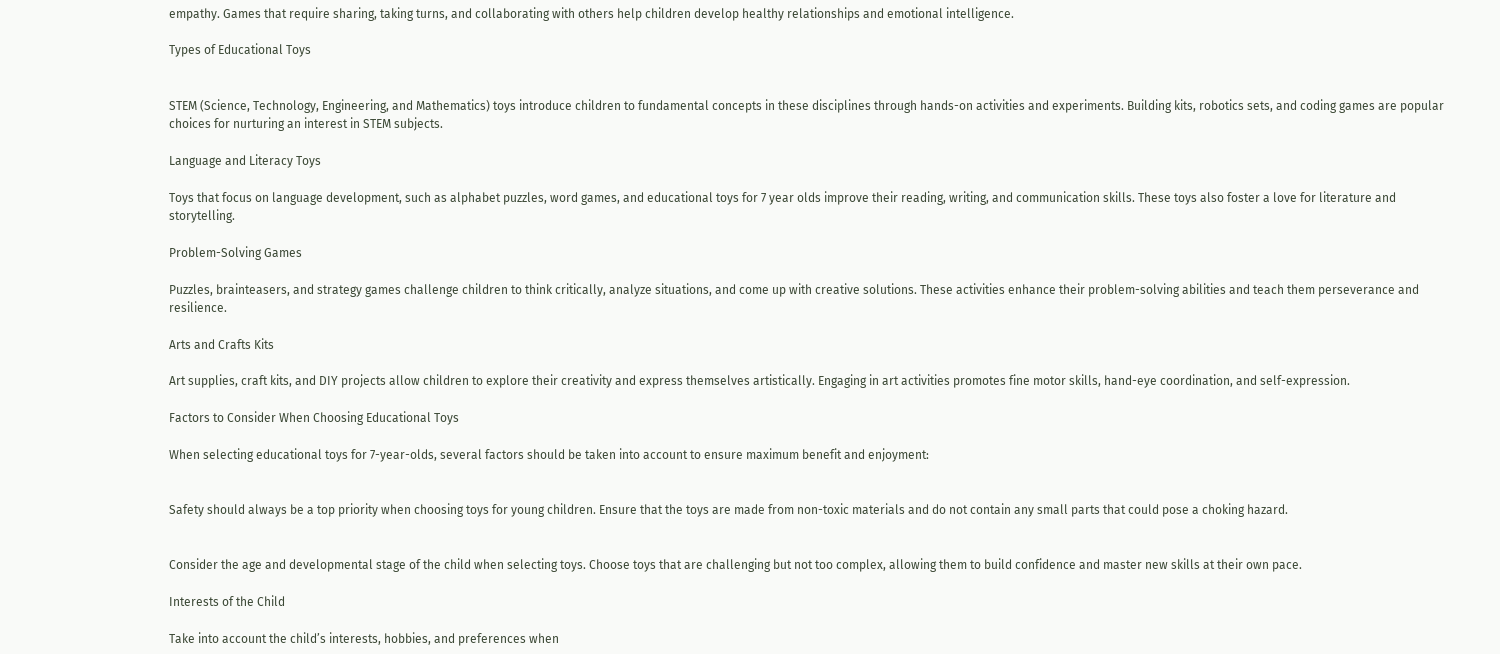empathy. Games that require sharing, taking turns, and collaborating with others help children develop healthy relationships and emotional intelligence.

Types of Educational Toys


STEM (Science, Technology, Engineering, and Mathematics) toys introduce children to fundamental concepts in these disciplines through hands-on activities and experiments. Building kits, robotics sets, and coding games are popular choices for nurturing an interest in STEM subjects.

Language and Literacy Toys

Toys that focus on language development, such as alphabet puzzles, word games, and educational toys for 7 year olds improve their reading, writing, and communication skills. These toys also foster a love for literature and storytelling.

Problem-Solving Games

Puzzles, brainteasers, and strategy games challenge children to think critically, analyze situations, and come up with creative solutions. These activities enhance their problem-solving abilities and teach them perseverance and resilience.

Arts and Crafts Kits

Art supplies, craft kits, and DIY projects allow children to explore their creativity and express themselves artistically. Engaging in art activities promotes fine motor skills, hand-eye coordination, and self-expression.

Factors to Consider When Choosing Educational Toys

When selecting educational toys for 7-year-olds, several factors should be taken into account to ensure maximum benefit and enjoyment:


Safety should always be a top priority when choosing toys for young children. Ensure that the toys are made from non-toxic materials and do not contain any small parts that could pose a choking hazard.


Consider the age and developmental stage of the child when selecting toys. Choose toys that are challenging but not too complex, allowing them to build confidence and master new skills at their own pace.

Interests of the Child

Take into account the child’s interests, hobbies, and preferences when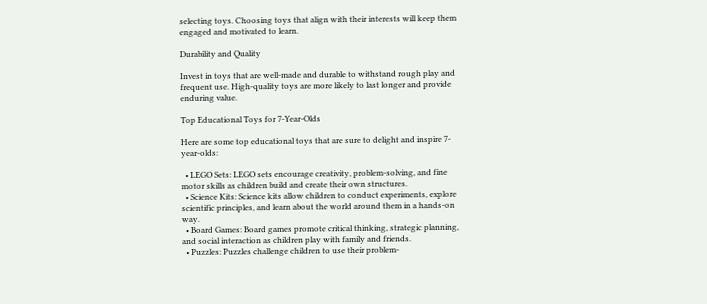selecting toys. Choosing toys that align with their interests will keep them engaged and motivated to learn.

Durability and Quality

Invest in toys that are well-made and durable to withstand rough play and frequent use. High-quality toys are more likely to last longer and provide enduring value.

Top Educational Toys for 7-Year-Olds

Here are some top educational toys that are sure to delight and inspire 7-year-olds:

  • LEGO Sets: LEGO sets encourage creativity, problem-solving, and fine motor skills as children build and create their own structures.
  • Science Kits: Science kits allow children to conduct experiments, explore scientific principles, and learn about the world around them in a hands-on way.
  • Board Games: Board games promote critical thinking, strategic planning, and social interaction as children play with family and friends.
  • Puzzles: Puzzles challenge children to use their problem-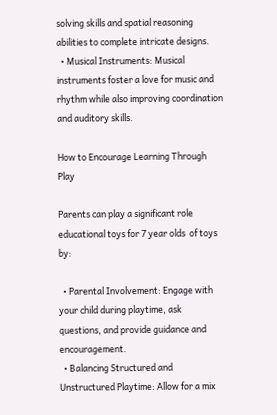solving skills and spatial reasoning abilities to complete intricate designs.
  • Musical Instruments: Musical instruments foster a love for music and rhythm while also improving coordination and auditory skills.

How to Encourage Learning Through Play

Parents can play a significant role educational toys for 7 year olds  of toys by:

  • Parental Involvement: Engage with your child during playtime, ask questions, and provide guidance and encouragement.
  • Balancing Structured and Unstructured Playtime: Allow for a mix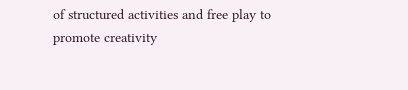of structured activities and free play to promote creativity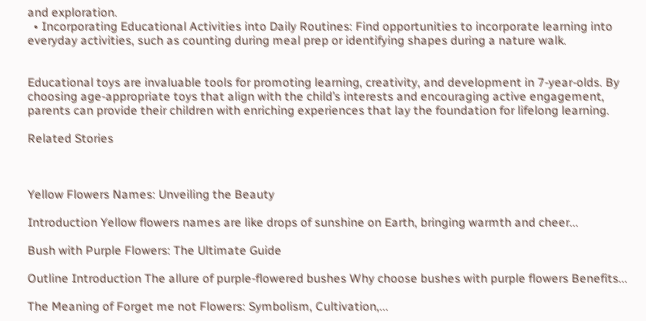and exploration.
  • Incorporating Educational Activities into Daily Routines: Find opportunities to incorporate learning into everyday activities, such as counting during meal prep or identifying shapes during a nature walk.


Educational toys are invaluable tools for promoting learning, creativity, and development in 7-year-olds. By choosing age-appropriate toys that align with the child’s interests and encouraging active engagement, parents can provide their children with enriching experiences that lay the foundation for lifelong learning.

Related Stories



Yellow Flowers Names: Unveiling the Beauty

Introduction Yellow flowers names are like drops of sunshine on Earth, bringing warmth and cheer...

Bush with Purple Flowers: The Ultimate Guide

Outline Introduction The allure of purple-flowered bushes Why choose bushes with purple flowers Benefits...

The Meaning of Forget me not Flowers: Symbolism, Cultivation,...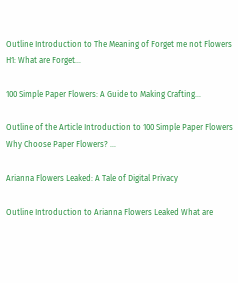Outline Introduction to The Meaning of Forget me not Flowers H1: What are Forget...

100 Simple Paper Flowers: A Guide to Making Crafting...

Outline of the Article Introduction to 100 Simple Paper Flowers Why Choose Paper Flowers? ...

Arianna Flowers Leaked: A Tale of Digital Privacy

Outline Introduction to Arianna Flowers Leaked What are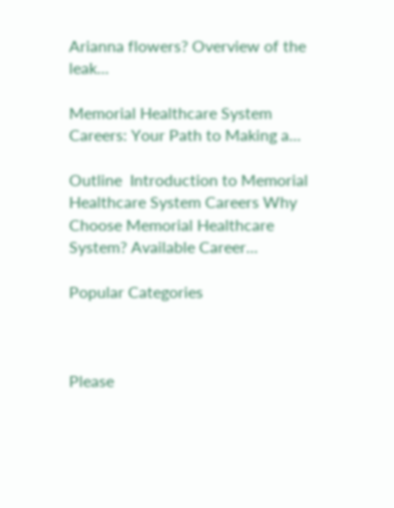Arianna flowers? Overview of the leak...

Memorial Healthcare System Careers: Your Path to Making a...

Outline  Introduction to Memorial Healthcare System Careers Why Choose Memorial Healthcare System? Available Career...

Popular Categories



Please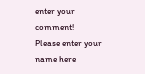enter your comment!
Please enter your name here